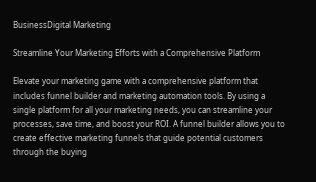BusinessDigital Marketing

Streamline Your Marketing Efforts with a Comprehensive Platform

Elevate your marketing game with a comprehensive platform that includes funnel builder and marketing automation tools. By using a single platform for all your marketing needs, you can streamline your processes, save time, and boost your ROI. A funnel builder allows you to create effective marketing funnels that guide potential customers through the buying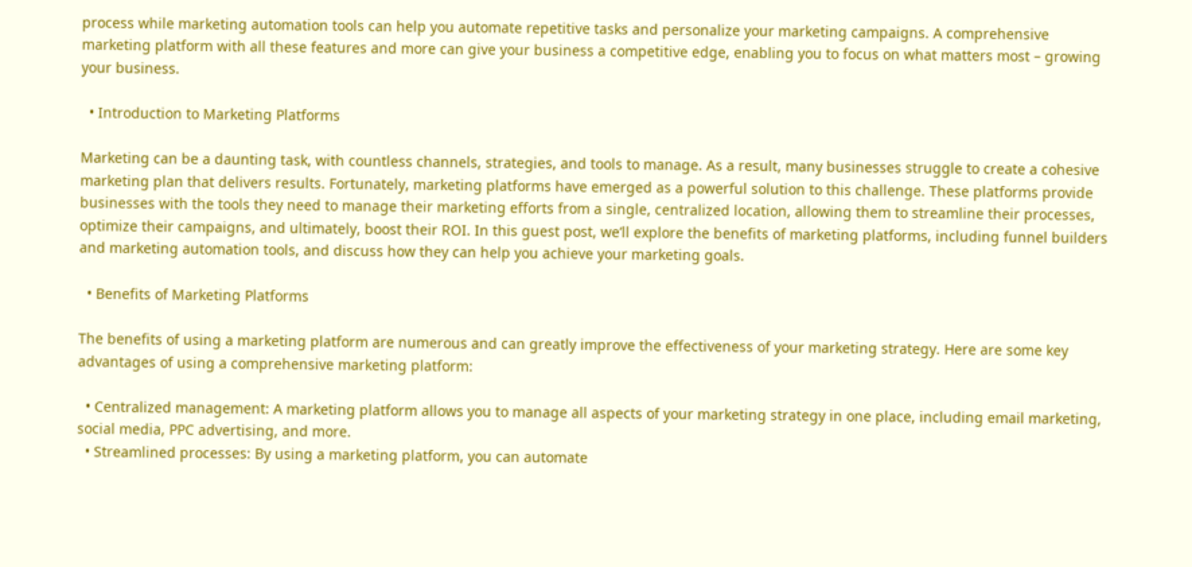process while marketing automation tools can help you automate repetitive tasks and personalize your marketing campaigns. A comprehensive marketing platform with all these features and more can give your business a competitive edge, enabling you to focus on what matters most – growing your business.

  • Introduction to Marketing Platforms

Marketing can be a daunting task, with countless channels, strategies, and tools to manage. As a result, many businesses struggle to create a cohesive marketing plan that delivers results. Fortunately, marketing platforms have emerged as a powerful solution to this challenge. These platforms provide businesses with the tools they need to manage their marketing efforts from a single, centralized location, allowing them to streamline their processes, optimize their campaigns, and ultimately, boost their ROI. In this guest post, we’ll explore the benefits of marketing platforms, including funnel builders and marketing automation tools, and discuss how they can help you achieve your marketing goals.

  • Benefits of Marketing Platforms

The benefits of using a marketing platform are numerous and can greatly improve the effectiveness of your marketing strategy. Here are some key advantages of using a comprehensive marketing platform:

  • Centralized management: A marketing platform allows you to manage all aspects of your marketing strategy in one place, including email marketing, social media, PPC advertising, and more.
  • Streamlined processes: By using a marketing platform, you can automate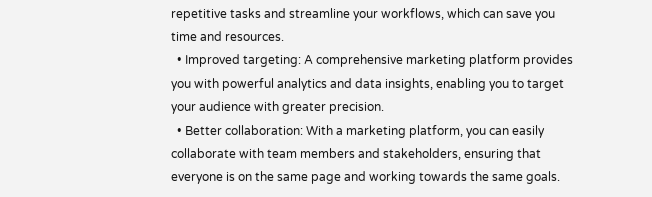repetitive tasks and streamline your workflows, which can save you time and resources.
  • Improved targeting: A comprehensive marketing platform provides you with powerful analytics and data insights, enabling you to target your audience with greater precision.
  • Better collaboration: With a marketing platform, you can easily collaborate with team members and stakeholders, ensuring that everyone is on the same page and working towards the same goals.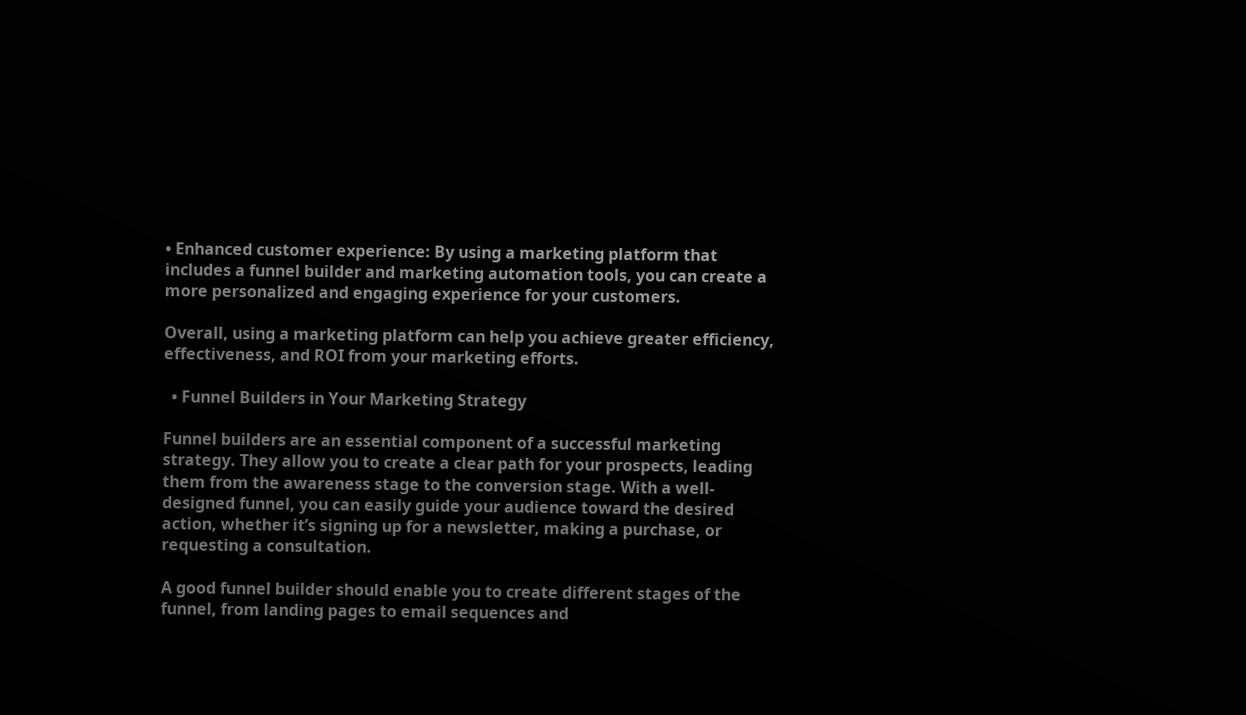• Enhanced customer experience: By using a marketing platform that includes a funnel builder and marketing automation tools, you can create a more personalized and engaging experience for your customers.

Overall, using a marketing platform can help you achieve greater efficiency, effectiveness, and ROI from your marketing efforts.

  • Funnel Builders in Your Marketing Strategy

Funnel builders are an essential component of a successful marketing strategy. They allow you to create a clear path for your prospects, leading them from the awareness stage to the conversion stage. With a well-designed funnel, you can easily guide your audience toward the desired action, whether it’s signing up for a newsletter, making a purchase, or requesting a consultation.

A good funnel builder should enable you to create different stages of the funnel, from landing pages to email sequences and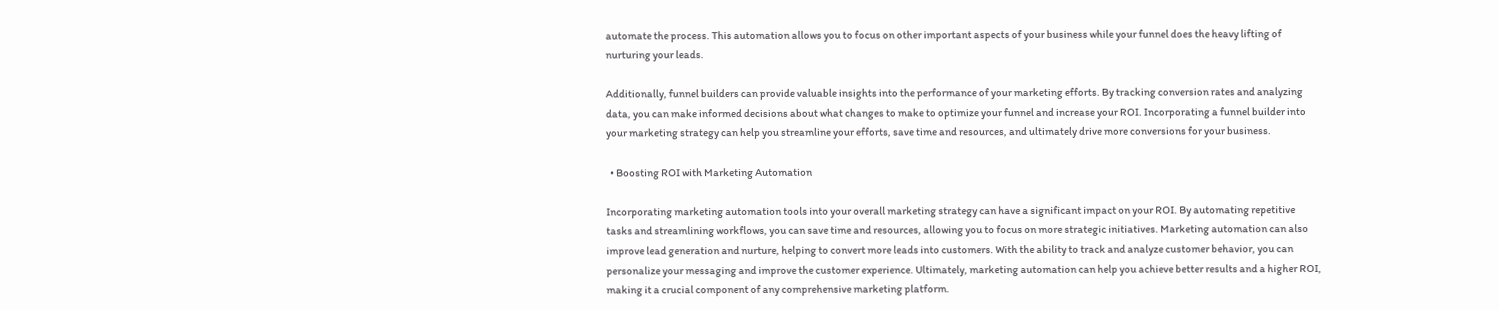automate the process. This automation allows you to focus on other important aspects of your business while your funnel does the heavy lifting of nurturing your leads.

Additionally, funnel builders can provide valuable insights into the performance of your marketing efforts. By tracking conversion rates and analyzing data, you can make informed decisions about what changes to make to optimize your funnel and increase your ROI. Incorporating a funnel builder into your marketing strategy can help you streamline your efforts, save time and resources, and ultimately drive more conversions for your business.

  • Boosting ROI with Marketing Automation

Incorporating marketing automation tools into your overall marketing strategy can have a significant impact on your ROI. By automating repetitive tasks and streamlining workflows, you can save time and resources, allowing you to focus on more strategic initiatives. Marketing automation can also improve lead generation and nurture, helping to convert more leads into customers. With the ability to track and analyze customer behavior, you can personalize your messaging and improve the customer experience. Ultimately, marketing automation can help you achieve better results and a higher ROI, making it a crucial component of any comprehensive marketing platform.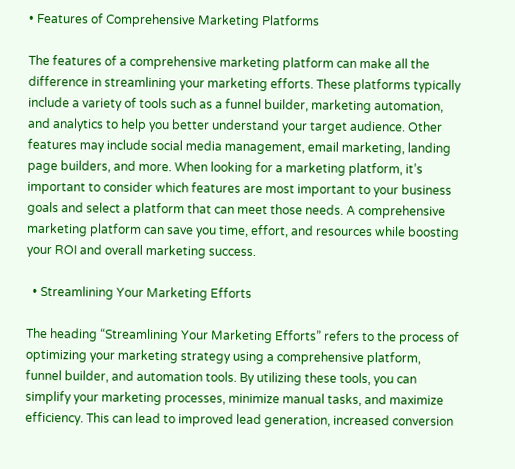• Features of Comprehensive Marketing Platforms

The features of a comprehensive marketing platform can make all the difference in streamlining your marketing efforts. These platforms typically include a variety of tools such as a funnel builder, marketing automation, and analytics to help you better understand your target audience. Other features may include social media management, email marketing, landing page builders, and more. When looking for a marketing platform, it’s important to consider which features are most important to your business goals and select a platform that can meet those needs. A comprehensive marketing platform can save you time, effort, and resources while boosting your ROI and overall marketing success.

  • Streamlining Your Marketing Efforts

The heading “Streamlining Your Marketing Efforts” refers to the process of optimizing your marketing strategy using a comprehensive platform, funnel builder, and automation tools. By utilizing these tools, you can simplify your marketing processes, minimize manual tasks, and maximize efficiency. This can lead to improved lead generation, increased conversion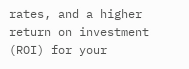rates, and a higher return on investment (ROI) for your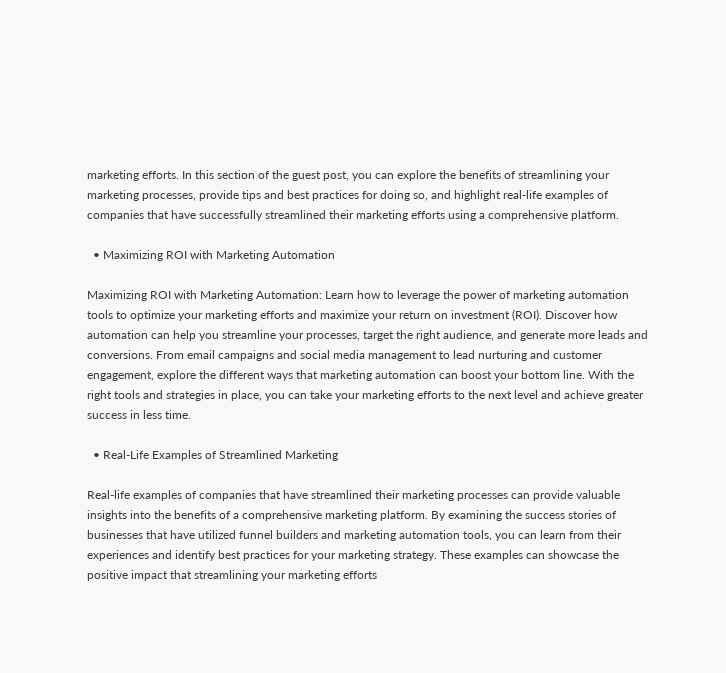marketing efforts. In this section of the guest post, you can explore the benefits of streamlining your marketing processes, provide tips and best practices for doing so, and highlight real-life examples of companies that have successfully streamlined their marketing efforts using a comprehensive platform.

  • Maximizing ROI with Marketing Automation

Maximizing ROI with Marketing Automation: Learn how to leverage the power of marketing automation tools to optimize your marketing efforts and maximize your return on investment (ROI). Discover how automation can help you streamline your processes, target the right audience, and generate more leads and conversions. From email campaigns and social media management to lead nurturing and customer engagement, explore the different ways that marketing automation can boost your bottom line. With the right tools and strategies in place, you can take your marketing efforts to the next level and achieve greater success in less time.

  • Real-Life Examples of Streamlined Marketing

Real-life examples of companies that have streamlined their marketing processes can provide valuable insights into the benefits of a comprehensive marketing platform. By examining the success stories of businesses that have utilized funnel builders and marketing automation tools, you can learn from their experiences and identify best practices for your marketing strategy. These examples can showcase the positive impact that streamlining your marketing efforts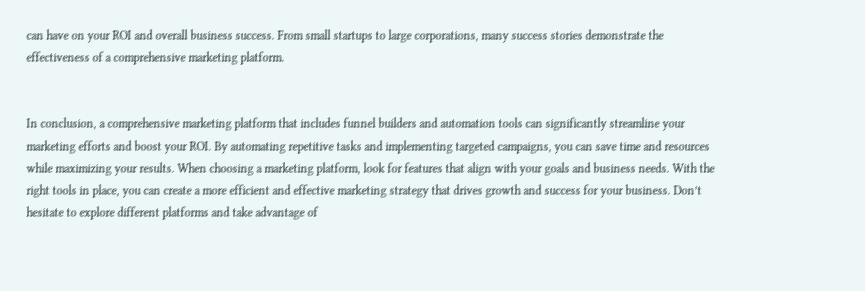can have on your ROI and overall business success. From small startups to large corporations, many success stories demonstrate the effectiveness of a comprehensive marketing platform.


In conclusion, a comprehensive marketing platform that includes funnel builders and automation tools can significantly streamline your marketing efforts and boost your ROI. By automating repetitive tasks and implementing targeted campaigns, you can save time and resources while maximizing your results. When choosing a marketing platform, look for features that align with your goals and business needs. With the right tools in place, you can create a more efficient and effective marketing strategy that drives growth and success for your business. Don’t hesitate to explore different platforms and take advantage of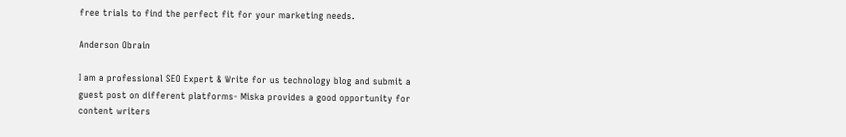free trials to find the perfect fit for your marketing needs.

Anderson Obrain

I am a professional SEO Expert & Write for us technology blog and submit a guest post on different platforms- Miska provides a good opportunity for content writers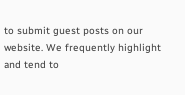to submit guest posts on our website. We frequently highlight and tend to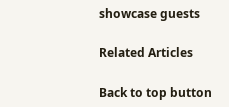showcase guests

Related Articles

Back to top button